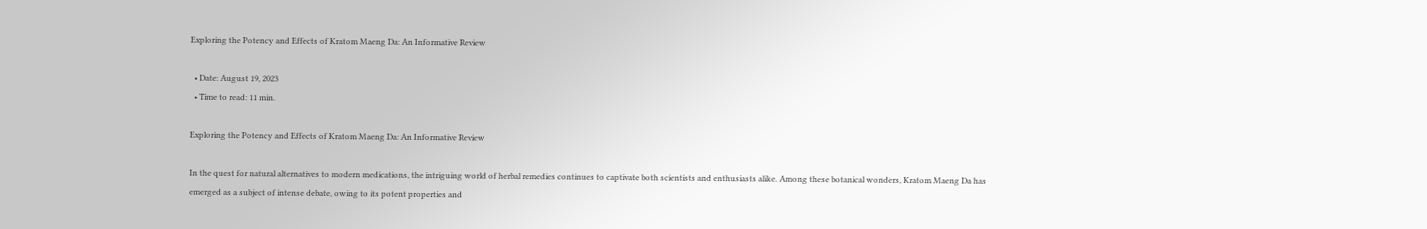Exploring the Potency and Effects of Kratom Maeng Da: An Informative Review

  • Date: August 19, 2023
  • Time to read: 11 min.

Exploring the Potency and Effects of Kratom Maeng Da: An Informative Review

In the quest for natural alternatives to modern medications, the intriguing world of herbal remedies continues to captivate both scientists and enthusiasts alike. Among these botanical wonders, Kratom Maeng Da has emerged as a subject of intense debate, owing to its potent properties and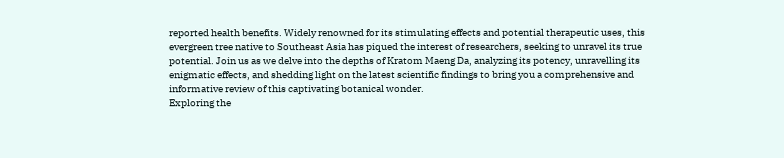reported health benefits. Widely renowned for its stimulating effects and potential therapeutic uses, this evergreen tree native to Southeast Asia has piqued the interest of researchers, seeking to unravel its true potential. Join us as we delve into the depths of Kratom Maeng Da, analyzing its potency, unravelling its enigmatic effects, and shedding light on the latest scientific findings to bring you a comprehensive and informative review of this captivating botanical wonder.
Exploring the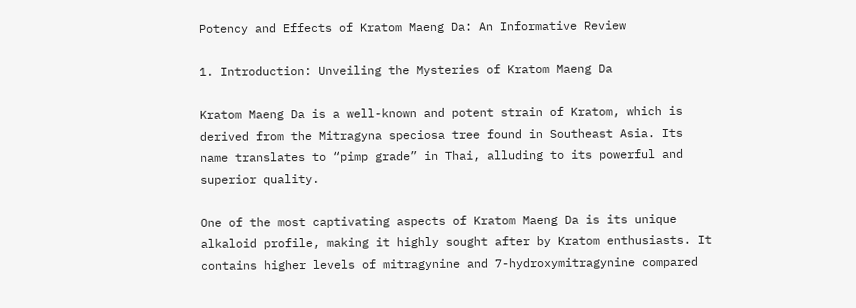Potency and Effects of Kratom Maeng Da: An Informative Review

1. Introduction: Unveiling the Mysteries of Kratom Maeng Da

Kratom Maeng Da is a well-known and potent strain of Kratom, which is derived from the Mitragyna speciosa tree found in Southeast Asia. Its name translates to “pimp grade” in Thai, alluding to its powerful and superior quality.

One of the most captivating aspects of Kratom Maeng Da is its unique alkaloid profile, making it highly sought after by Kratom enthusiasts. It contains higher levels of mitragynine and 7-hydroxymitragynine compared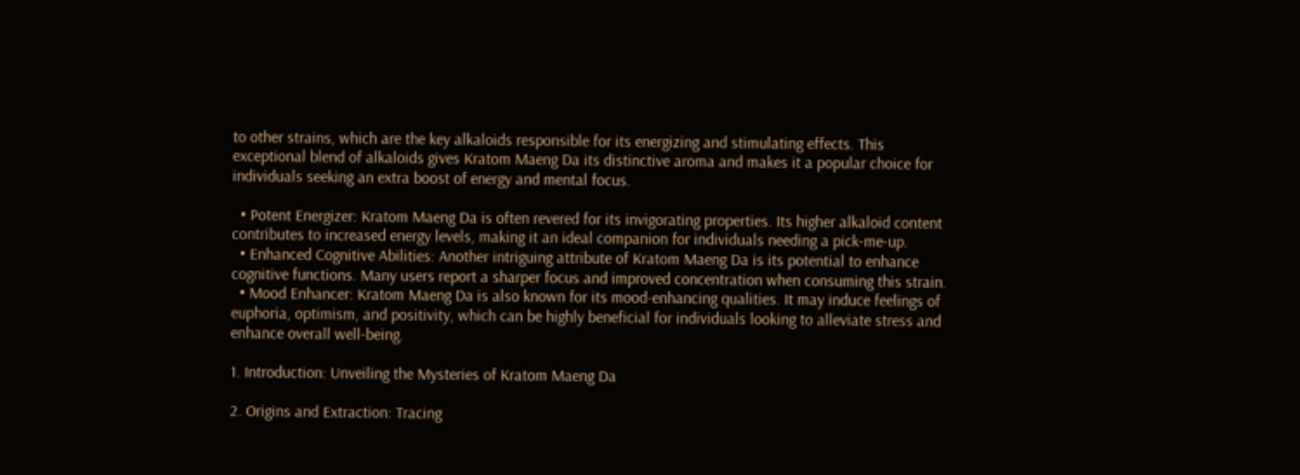to other strains, which are the key alkaloids responsible for its energizing and stimulating effects. This exceptional blend of alkaloids gives Kratom Maeng Da its distinctive aroma and makes it a popular choice for individuals seeking an extra boost of energy and mental focus.

  • Potent Energizer: Kratom Maeng Da is often revered for its invigorating properties. Its higher alkaloid content contributes to increased energy levels, making it an ideal companion for individuals needing a pick-me-up.
  • Enhanced Cognitive Abilities: Another intriguing attribute of Kratom Maeng Da is its potential to enhance cognitive functions. Many users report a sharper focus and improved concentration when consuming this strain.
  • Mood Enhancer: Kratom Maeng Da is also known for its mood-enhancing qualities. It may induce feelings of euphoria, optimism, and positivity, which can be highly beneficial for individuals looking to alleviate stress and enhance overall well-being.

1. Introduction: Unveiling the Mysteries of Kratom Maeng Da

2. Origins and Extraction: Tracing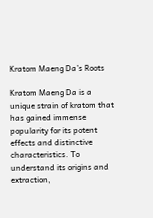Kratom Maeng Da’s Roots

Kratom Maeng Da is a unique strain of kratom that has gained immense popularity for its potent effects and distinctive characteristics. To understand its origins and extraction,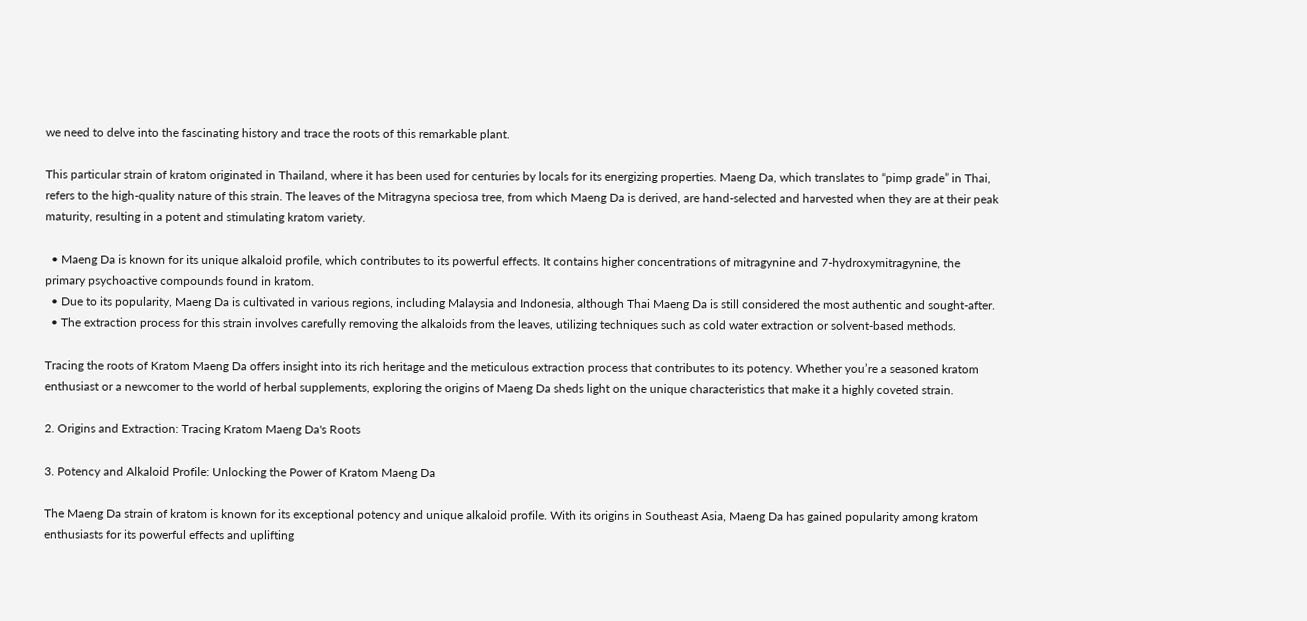we need to delve into the fascinating history and trace the roots of this remarkable plant.

This particular strain of kratom originated in Thailand, where it has been used for centuries by locals for its energizing properties. Maeng Da, which translates to “pimp grade” in Thai, refers to the high-quality nature of this strain. The leaves of the Mitragyna speciosa tree, from which Maeng Da is derived, are hand-selected and harvested when they are at their peak maturity, resulting in a potent and stimulating kratom variety.

  • Maeng Da is known for its unique alkaloid profile, which contributes to its powerful effects. It contains higher concentrations of mitragynine and 7-hydroxymitragynine, the primary psychoactive compounds found in kratom.
  • Due to its popularity, Maeng Da is cultivated in various regions, including Malaysia and Indonesia, although Thai Maeng Da is still considered the most authentic and sought-after.
  • The extraction process for this strain involves carefully removing the alkaloids from the leaves, utilizing techniques such as cold water extraction or solvent-based methods.

Tracing the roots of Kratom Maeng Da offers insight into its rich heritage and the meticulous extraction process that contributes to its potency. Whether you’re a seasoned kratom enthusiast or a newcomer to the world of herbal supplements, exploring the origins of Maeng Da sheds light on the unique characteristics that make it a highly coveted strain.

2. Origins and Extraction: Tracing Kratom Maeng Da's Roots

3. Potency and Alkaloid Profile: Unlocking the Power of Kratom Maeng Da

The Maeng Da strain of kratom is known for its exceptional potency and unique alkaloid profile. With its origins in Southeast Asia, Maeng Da has gained popularity among kratom enthusiasts for its powerful effects and uplifting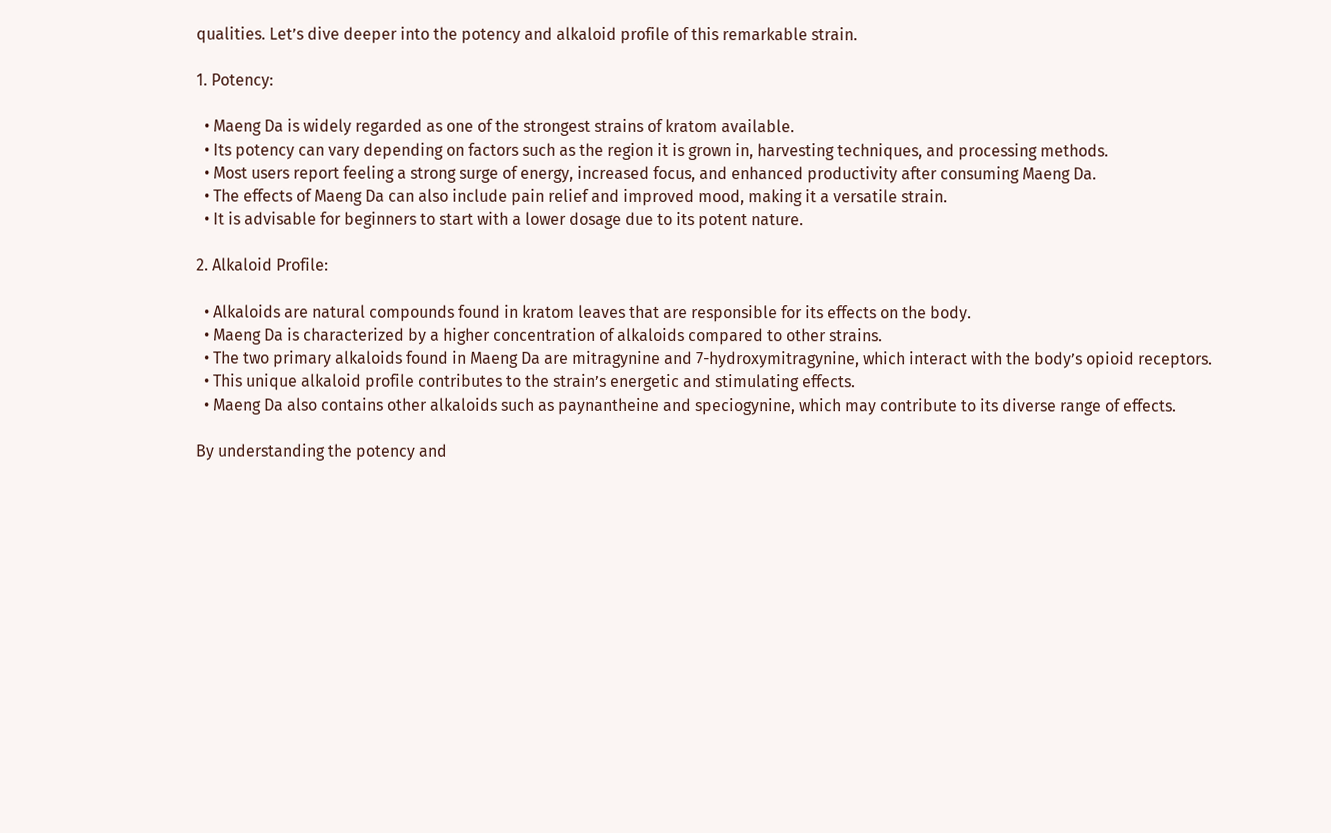qualities. Let’s dive deeper into the potency and alkaloid profile of this remarkable strain.

1. Potency:

  • Maeng Da is widely regarded as one of the strongest strains of kratom available.
  • Its potency can vary depending on factors such as the region it is grown in, harvesting techniques, and processing methods.
  • Most users report feeling a strong surge of energy, increased focus, and enhanced productivity after consuming Maeng Da.
  • The effects of Maeng Da can also include pain relief and improved mood, making it a versatile strain.
  • It is advisable for beginners to start with a lower dosage due to its potent nature.

2. Alkaloid Profile:

  • Alkaloids are natural compounds found in kratom leaves that are responsible for its effects on the body.
  • Maeng Da is characterized by a higher concentration of alkaloids compared to other strains.
  • The two primary alkaloids found in Maeng Da are mitragynine and 7-hydroxymitragynine, which interact with the body’s opioid receptors.
  • This unique alkaloid profile contributes to the strain’s energetic and stimulating effects.
  • Maeng Da also contains other alkaloids such as paynantheine and speciogynine, which may contribute to its diverse range of effects.

By understanding the potency and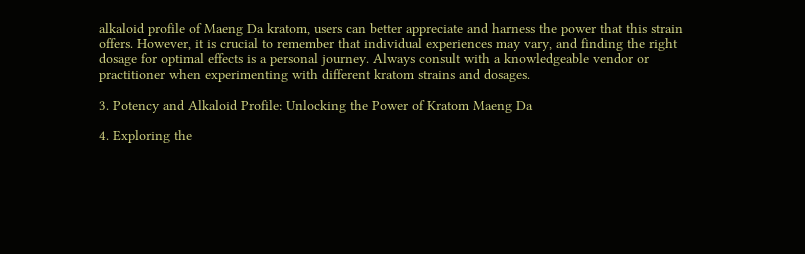alkaloid profile of Maeng Da kratom, users can better appreciate and harness the power that this strain offers. However, it is crucial to remember that individual experiences may vary, and finding the right dosage for optimal effects is a personal journey. Always consult with a knowledgeable vendor or practitioner when experimenting with different kratom strains and dosages.

3. Potency and Alkaloid Profile: Unlocking the Power of Kratom Maeng Da

4. Exploring the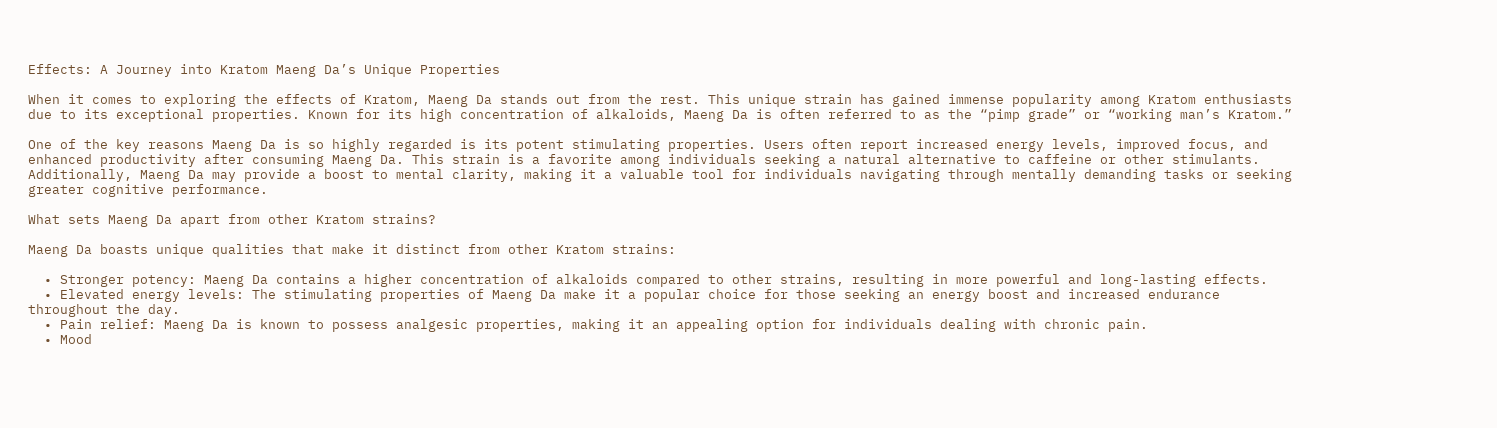Effects: A Journey into Kratom Maeng Da’s Unique Properties

When it comes to exploring the effects of Kratom, Maeng Da stands out from the rest. This unique strain has gained immense popularity among Kratom enthusiasts due to its exceptional properties. Known for its high concentration of alkaloids, Maeng Da is often referred to as the “pimp grade” or “working man’s Kratom.”

One of the key reasons Maeng Da is so highly regarded is its potent stimulating properties. Users often report increased energy levels, improved focus, and enhanced productivity after consuming Maeng Da. This strain is a favorite among individuals seeking a natural alternative to caffeine or other stimulants. Additionally, Maeng Da may provide a boost to mental clarity, making it a valuable tool for individuals navigating through mentally demanding tasks or seeking greater cognitive performance.

What sets Maeng Da apart from other Kratom strains?

Maeng Da boasts unique qualities that make it distinct from other Kratom strains:

  • Stronger potency: Maeng Da contains a higher concentration of alkaloids compared to other strains, resulting in more powerful and long-lasting effects.
  • Elevated energy levels: The stimulating properties of Maeng Da make it a popular choice for those seeking an energy boost and increased endurance throughout the day.
  • Pain relief: Maeng Da is known to possess analgesic properties, making it an appealing option for individuals dealing with chronic pain.
  • Mood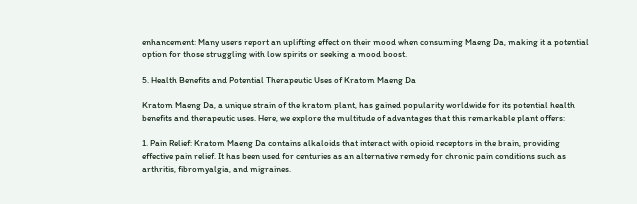enhancement: Many users report an uplifting effect on their mood when consuming Maeng Da, making it a potential option for those struggling with low spirits or seeking a mood boost.

5. Health Benefits and Potential Therapeutic Uses of Kratom Maeng Da

Kratom Maeng Da, a unique strain of the kratom plant, has gained popularity worldwide for its potential health benefits and therapeutic uses. Here, we explore the multitude of advantages that this remarkable plant offers:

1. Pain Relief: Kratom Maeng Da contains alkaloids that interact with opioid receptors in the brain, providing effective pain relief. It has been used for centuries as an alternative remedy for chronic pain conditions such as arthritis, fibromyalgia, and migraines.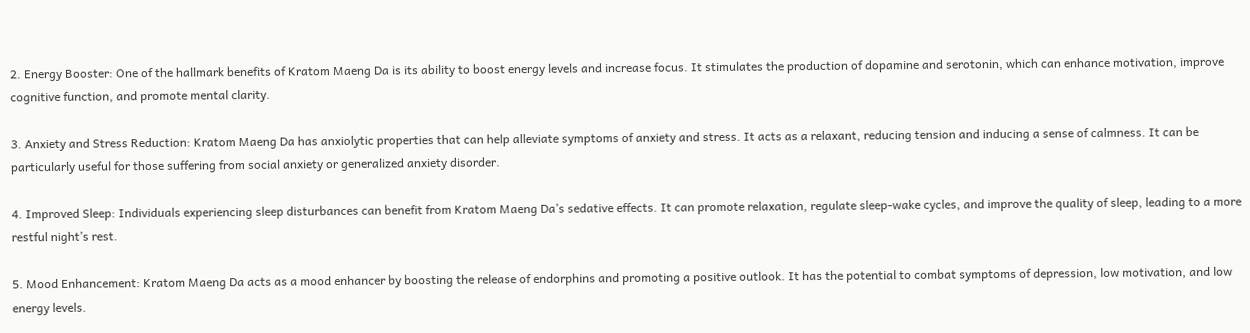2. Energy Booster: One of the hallmark benefits of Kratom Maeng Da is its ability to boost energy levels and increase focus. It stimulates the production of dopamine and serotonin, which can enhance motivation, improve cognitive function, and promote mental clarity.

3. Anxiety and Stress Reduction: Kratom Maeng Da has anxiolytic properties that can help alleviate symptoms of anxiety and stress. It acts as a relaxant, reducing tension and inducing a sense of calmness. It can be particularly useful for those suffering from social anxiety or generalized anxiety disorder.

4. Improved Sleep: Individuals experiencing sleep disturbances can benefit from Kratom Maeng Da’s sedative effects. It can promote relaxation, regulate sleep-wake cycles, and improve the quality of sleep, leading to a more restful night’s rest.

5. Mood Enhancement: Kratom Maeng Da acts as a mood enhancer by boosting the release of endorphins and promoting a positive outlook. It has the potential to combat symptoms of depression, low motivation, and low energy levels.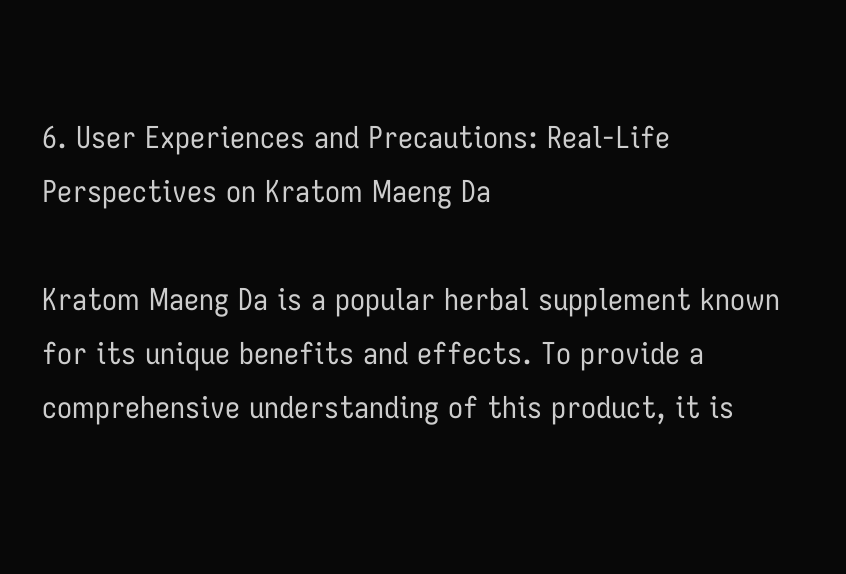6. User Experiences and Precautions: Real-Life Perspectives on Kratom Maeng Da

Kratom Maeng Da is a popular herbal supplement known for its unique benefits and effects. To provide a comprehensive understanding of this product, it is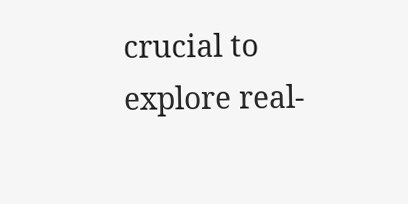crucial to explore real-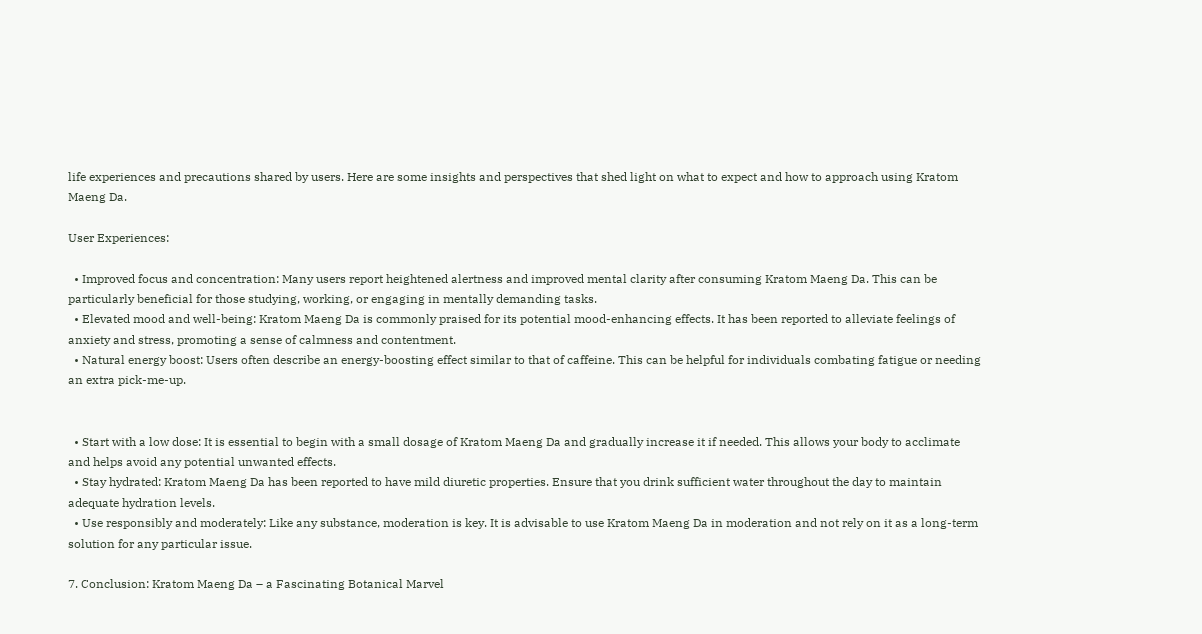life experiences and precautions shared by users. Here are some insights and perspectives that shed light on what to expect and how to approach using Kratom Maeng Da.

User Experiences:

  • Improved focus and concentration: Many users report heightened alertness and improved mental clarity after consuming Kratom Maeng Da. This can be particularly beneficial for those studying, working, or engaging in mentally demanding tasks.
  • Elevated mood and well-being: Kratom Maeng Da is commonly praised for its potential mood-enhancing effects. It has been reported to alleviate feelings of anxiety and stress, promoting a sense of calmness and contentment.
  • Natural energy boost: Users often describe an energy-boosting effect similar to that of caffeine. This can be helpful for individuals combating fatigue or needing an extra pick-me-up.


  • Start with a low dose: It is essential to begin with a small dosage of Kratom Maeng Da and gradually increase it if needed. This allows your body to acclimate and helps avoid any potential unwanted effects.
  • Stay hydrated: Kratom Maeng Da has been reported to have mild diuretic properties. Ensure that you drink sufficient water throughout the day to maintain adequate hydration levels.
  • Use responsibly and moderately: Like any substance, moderation is key. It is advisable to use Kratom Maeng Da in moderation and not rely on it as a long-term solution for any particular issue.

7. Conclusion: Kratom Maeng Da – a Fascinating Botanical Marvel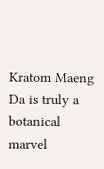Kratom Maeng Da is truly a botanical marvel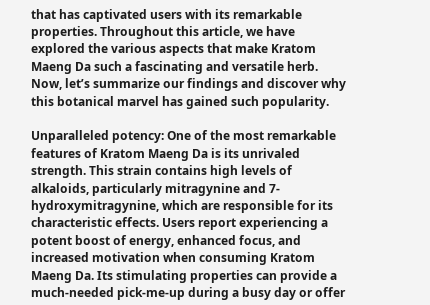that has captivated users with its remarkable properties. Throughout this article, we have explored the various aspects that make Kratom Maeng Da such a fascinating and versatile herb. Now, let’s summarize our findings and discover why this botanical marvel has gained such popularity.

Unparalleled potency: One of the most remarkable features of Kratom Maeng Da is its unrivaled strength. This strain contains high levels of alkaloids, particularly mitragynine and 7-hydroxymitragynine, which are responsible for its characteristic effects. Users report experiencing a potent boost of energy, enhanced focus, and increased motivation when consuming Kratom Maeng Da. Its stimulating properties can provide a much-needed pick-me-up during a busy day or offer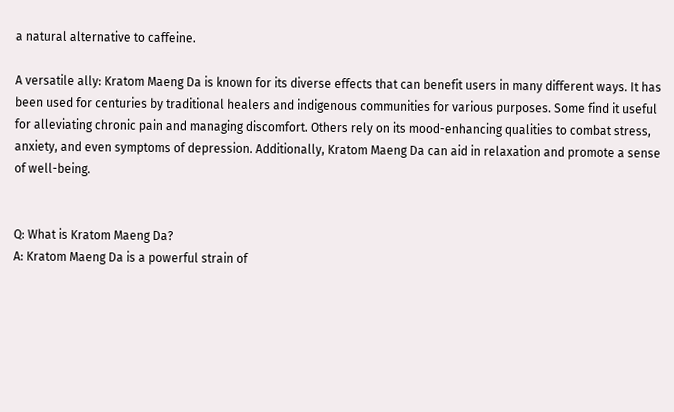a natural alternative to caffeine.

A versatile ally: Kratom Maeng Da is known for its diverse effects that can benefit users in many different ways. It has been used for centuries by traditional healers and indigenous communities for various purposes. Some find it useful for alleviating chronic pain and managing discomfort. Others rely on its mood-enhancing qualities to combat stress, anxiety, and even symptoms of depression. Additionally, Kratom Maeng Da can aid in relaxation and promote a sense of well-being.


Q: What is Kratom Maeng Da?
A: Kratom Maeng Da is a powerful strain of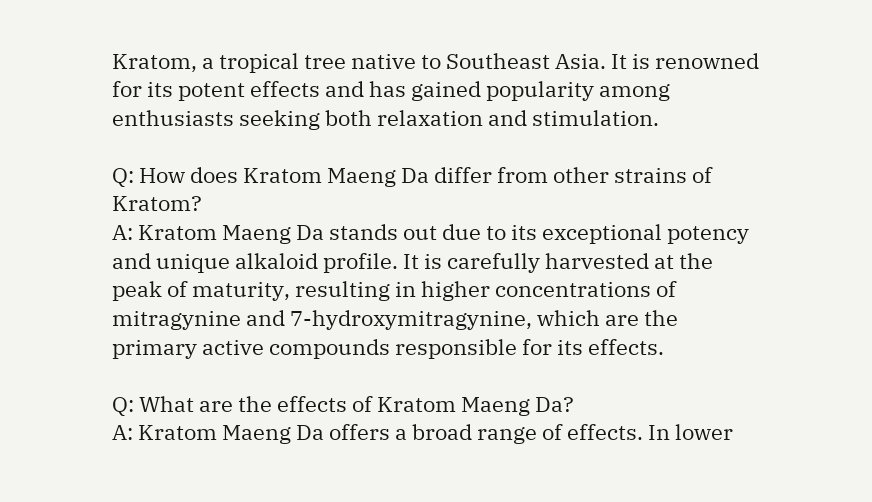Kratom, a tropical tree native to Southeast Asia. It is renowned for its potent effects and has gained popularity among enthusiasts seeking both relaxation and stimulation.

Q: How does Kratom Maeng Da differ from other strains of Kratom?
A: Kratom Maeng Da stands out due to its exceptional potency and unique alkaloid profile. It is carefully harvested at the peak of maturity, resulting in higher concentrations of mitragynine and 7-hydroxymitragynine, which are the primary active compounds responsible for its effects.

Q: What are the effects of Kratom Maeng Da?
A: Kratom Maeng Da offers a broad range of effects. In lower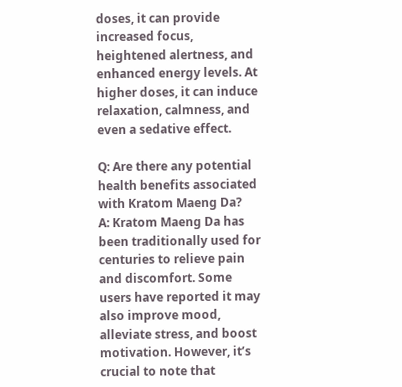doses, it can provide increased focus, heightened alertness, and enhanced energy levels. At higher doses, it can induce relaxation, calmness, and even a sedative effect.

Q: Are there any potential health benefits associated with Kratom Maeng Da?
A: Kratom Maeng Da has been traditionally used for centuries to relieve pain and discomfort. Some users have reported it may also improve mood, alleviate stress, and boost motivation. However, it’s crucial to note that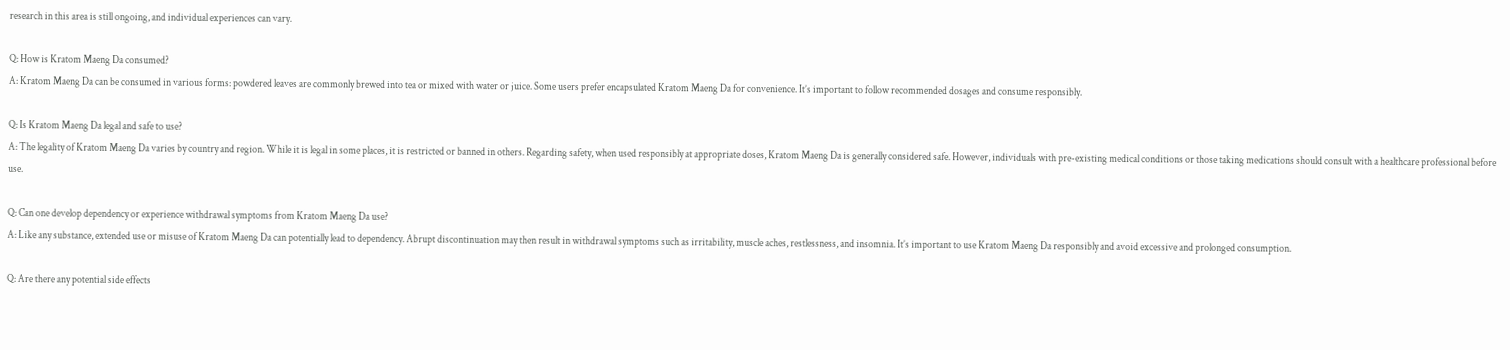research in this area is still ongoing, and individual experiences can vary.

Q: How is Kratom Maeng Da consumed?
A: Kratom Maeng Da can be consumed in various forms: powdered leaves are commonly brewed into tea or mixed with water or juice. Some users prefer encapsulated Kratom Maeng Da for convenience. It’s important to follow recommended dosages and consume responsibly.

Q: Is Kratom Maeng Da legal and safe to use?
A: The legality of Kratom Maeng Da varies by country and region. While it is legal in some places, it is restricted or banned in others. Regarding safety, when used responsibly at appropriate doses, Kratom Maeng Da is generally considered safe. However, individuals with pre-existing medical conditions or those taking medications should consult with a healthcare professional before use.

Q: Can one develop dependency or experience withdrawal symptoms from Kratom Maeng Da use?
A: Like any substance, extended use or misuse of Kratom Maeng Da can potentially lead to dependency. Abrupt discontinuation may then result in withdrawal symptoms such as irritability, muscle aches, restlessness, and insomnia. It’s important to use Kratom Maeng Da responsibly and avoid excessive and prolonged consumption.

Q: Are there any potential side effects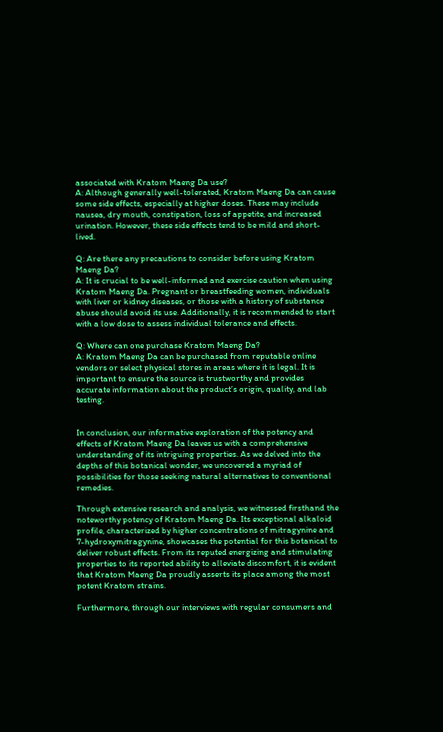associated with Kratom Maeng Da use?
A: Although generally well-tolerated, Kratom Maeng Da can cause some side effects, especially at higher doses. These may include nausea, dry mouth, constipation, loss of appetite, and increased urination. However, these side effects tend to be mild and short-lived.

Q: Are there any precautions to consider before using Kratom Maeng Da?
A: It is crucial to be well-informed and exercise caution when using Kratom Maeng Da. Pregnant or breastfeeding women, individuals with liver or kidney diseases, or those with a history of substance abuse should avoid its use. Additionally, it is recommended to start with a low dose to assess individual tolerance and effects.

Q: Where can one purchase Kratom Maeng Da?
A: Kratom Maeng Da can be purchased from reputable online vendors or select physical stores in areas where it is legal. It is important to ensure the source is trustworthy and provides accurate information about the product’s origin, quality, and lab testing.


In conclusion, our informative exploration of the potency and effects of Kratom Maeng Da leaves us with a comprehensive understanding of its intriguing properties. As we delved into the depths of this botanical wonder, we uncovered a myriad of possibilities for those seeking natural alternatives to conventional remedies.

Through extensive research and analysis, we witnessed firsthand the noteworthy potency of Kratom Maeng Da. Its exceptional alkaloid profile, characterized by higher concentrations of mitragynine and 7-hydroxymitragynine, showcases the potential for this botanical to deliver robust effects. From its reputed energizing and stimulating properties to its reported ability to alleviate discomfort, it is evident that Kratom Maeng Da proudly asserts its place among the most potent Kratom strains.

Furthermore, through our interviews with regular consumers and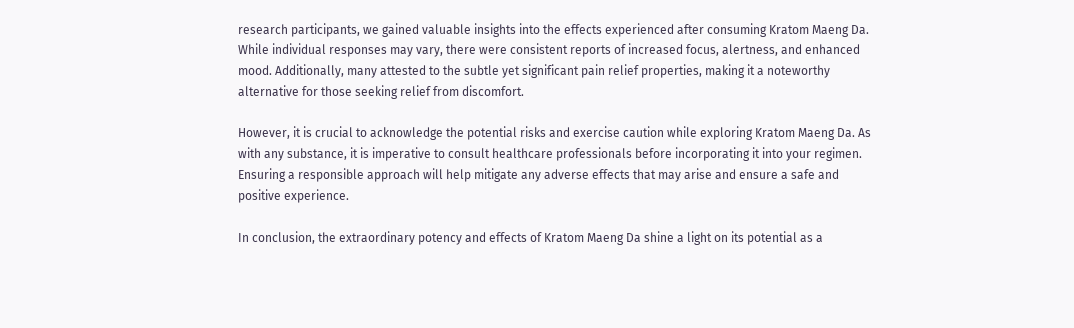research participants, we gained valuable insights into the effects experienced after consuming Kratom Maeng Da. While individual responses may vary, there were consistent reports of increased focus, alertness, and enhanced mood. Additionally, many attested to the subtle yet significant pain relief properties, making it a noteworthy alternative for those seeking relief from discomfort.

However, it is crucial to acknowledge the potential risks and exercise caution while exploring Kratom Maeng Da. As with any substance, it is imperative to consult healthcare professionals before incorporating it into your regimen. Ensuring a responsible approach will help mitigate any adverse effects that may arise and ensure a safe and positive experience.

In conclusion, the extraordinary potency and effects of Kratom Maeng Da shine a light on its potential as a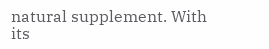natural supplement. With its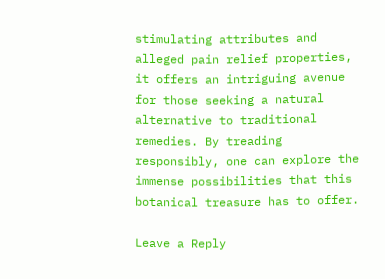stimulating attributes and alleged pain relief properties, it offers an intriguing avenue for those seeking a natural alternative to traditional remedies. By treading responsibly, one can explore the immense possibilities that this botanical treasure has to offer.

Leave a Reply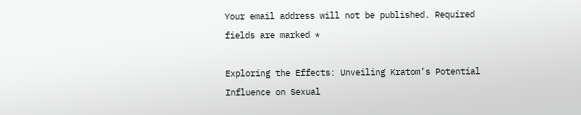Your email address will not be published. Required fields are marked *

Exploring the Effects: Unveiling Kratom’s Potential Influence on Sexual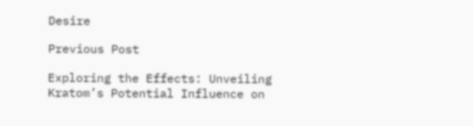Desire

Previous Post

Exploring the Effects: Unveiling Kratom’s Potential Influence on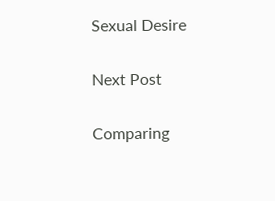Sexual Desire

Next Post

Comparing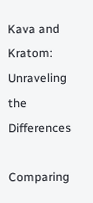Kava and Kratom: Unraveling the Differences

Comparing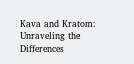Kava and Kratom: Unraveling the Differences